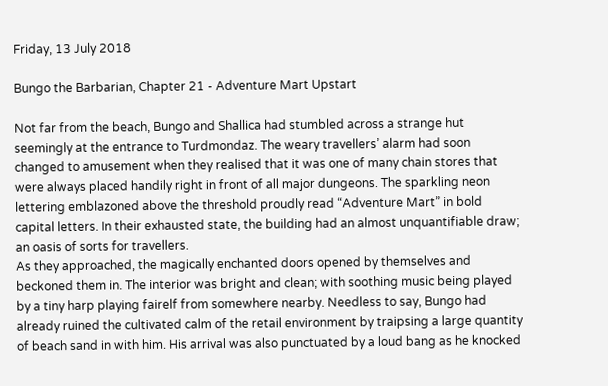Friday, 13 July 2018

Bungo the Barbarian, Chapter 21 - Adventure Mart Upstart

Not far from the beach, Bungo and Shallica had stumbled across a strange hut seemingly at the entrance to Turdmondaz. The weary travellers’ alarm had soon changed to amusement when they realised that it was one of many chain stores that were always placed handily right in front of all major dungeons. The sparkling neon lettering emblazoned above the threshold proudly read “Adventure Mart” in bold capital letters. In their exhausted state, the building had an almost unquantifiable draw; an oasis of sorts for travellers.
As they approached, the magically enchanted doors opened by themselves and beckoned them in. The interior was bright and clean; with soothing music being played by a tiny harp playing fairelf from somewhere nearby. Needless to say, Bungo had already ruined the cultivated calm of the retail environment by traipsing a large quantity of beach sand in with him. His arrival was also punctuated by a loud bang as he knocked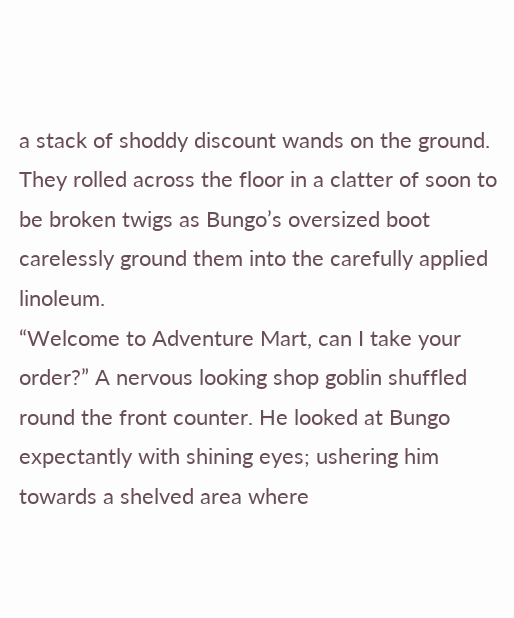a stack of shoddy discount wands on the ground. They rolled across the floor in a clatter of soon to be broken twigs as Bungo’s oversized boot carelessly ground them into the carefully applied linoleum.
“Welcome to Adventure Mart, can I take your order?” A nervous looking shop goblin shuffled round the front counter. He looked at Bungo expectantly with shining eyes; ushering him towards a shelved area where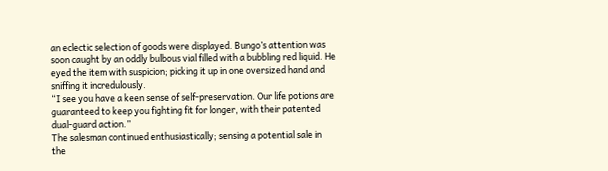an eclectic selection of goods were displayed. Bungo’s attention was soon caught by an oddly bulbous vial filled with a bubbling red liquid. He eyed the item with suspicion; picking it up in one oversized hand and sniffing it incredulously.
“I see you have a keen sense of self-preservation. Our life potions are guaranteed to keep you fighting fit for longer, with their patented dual-guard action.”
The salesman continued enthusiastically; sensing a potential sale in the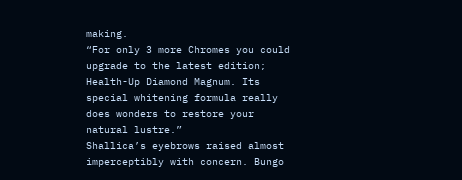making.
“For only 3 more Chromes you could upgrade to the latest edition; Health-Up Diamond Magnum. Its special whitening formula really does wonders to restore your natural lustre.”
Shallica’s eyebrows raised almost imperceptibly with concern. Bungo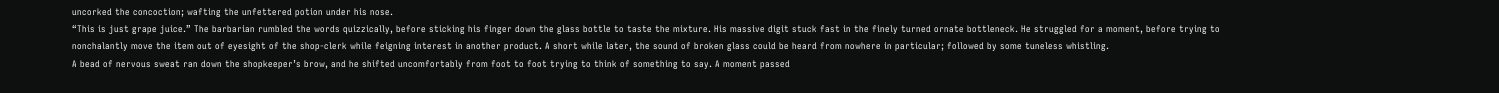uncorked the concoction; wafting the unfettered potion under his nose.
“This is just grape juice.” The barbarian rumbled the words quizzically, before sticking his finger down the glass bottle to taste the mixture. His massive digit stuck fast in the finely turned ornate bottleneck. He struggled for a moment, before trying to nonchalantly move the item out of eyesight of the shop-clerk while feigning interest in another product. A short while later, the sound of broken glass could be heard from nowhere in particular; followed by some tuneless whistling.
A bead of nervous sweat ran down the shopkeeper’s brow, and he shifted uncomfortably from foot to foot trying to think of something to say. A moment passed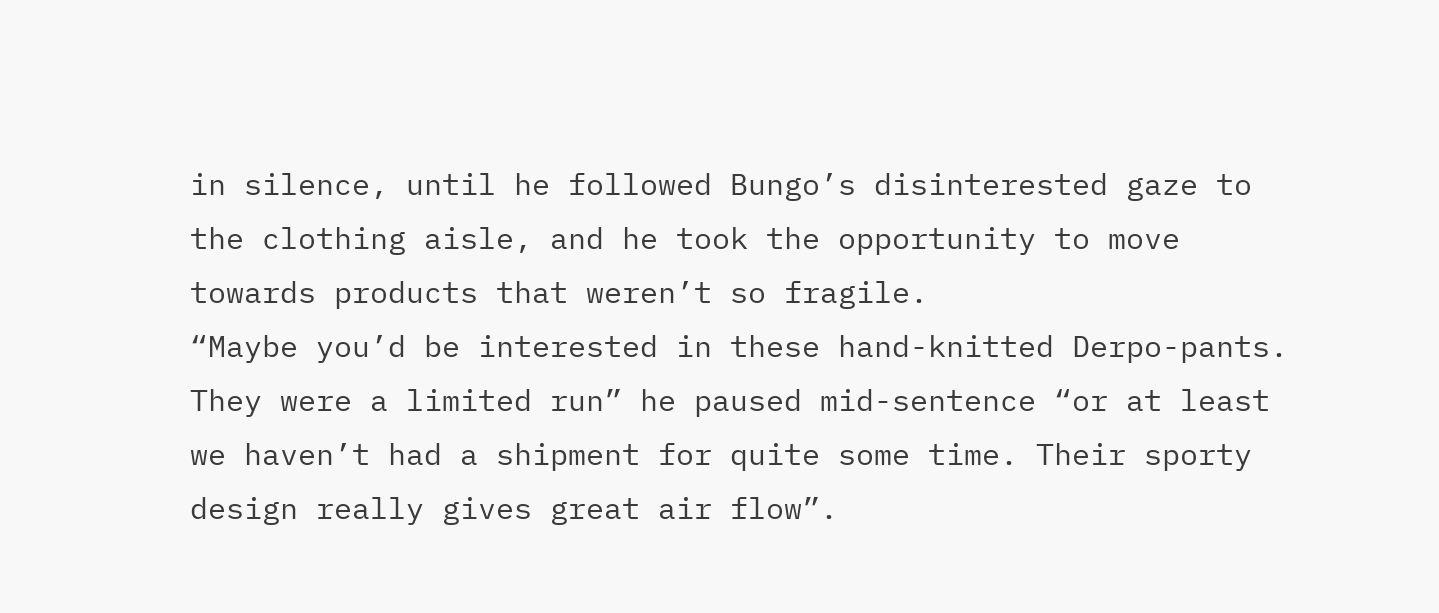in silence, until he followed Bungo’s disinterested gaze to the clothing aisle, and he took the opportunity to move towards products that weren’t so fragile.
“Maybe you’d be interested in these hand-knitted Derpo-pants. They were a limited run” he paused mid-sentence “or at least we haven’t had a shipment for quite some time. Their sporty design really gives great air flow”.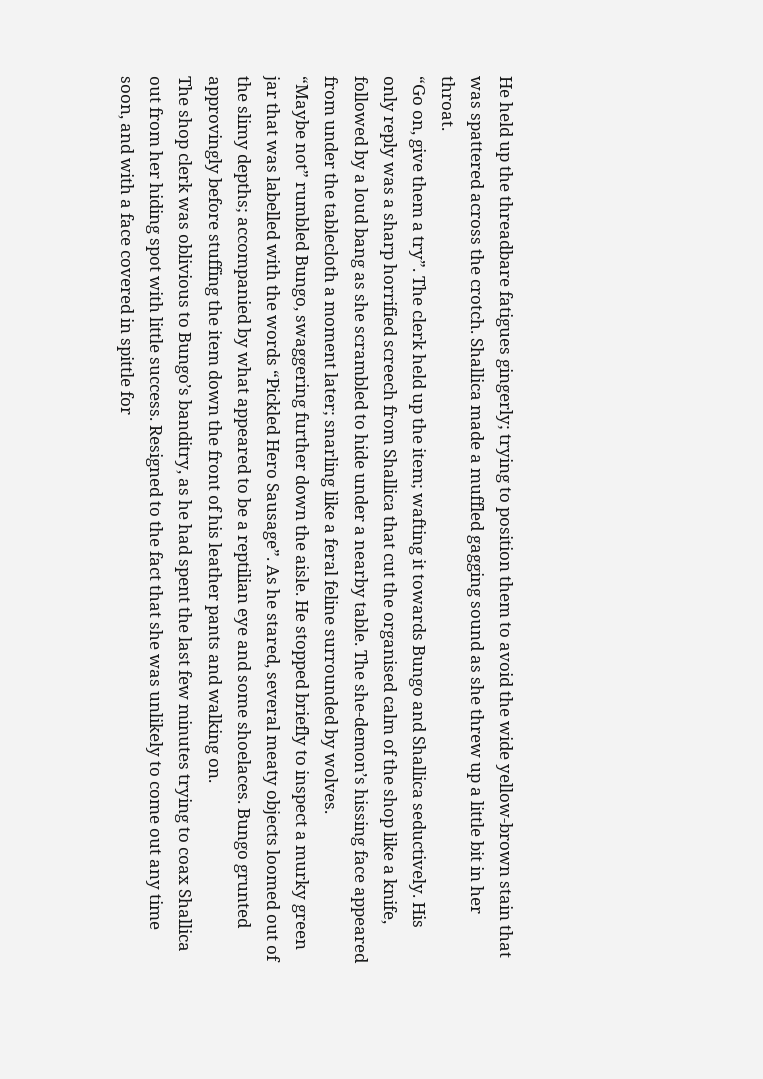He held up the threadbare fatigues gingerly; trying to position them to avoid the wide yellow-brown stain that was spattered across the crotch. Shallica made a muffled gagging sound as she threw up a little bit in her throat.
“Go on, give them a try”. The clerk held up the item; wafting it towards Bungo and Shallica seductively. His only reply was a sharp horrified screech from Shallica that cut the organised calm of the shop like a knife, followed by a loud bang as she scrambled to hide under a nearby table. The she-demon’s hissing face appeared from under the tablecloth a moment later; snarling like a feral feline surrounded by wolves.
“Maybe not” rumbled Bungo, swaggering further down the aisle. He stopped briefly to inspect a murky green jar that was labelled with the words “Pickled Hero Sausage”. As he stared, several meaty objects loomed out of the slimy depths; accompanied by what appeared to be a reptilian eye and some shoelaces. Bungo grunted approvingly before stuffing the item down the front of his leather pants and walking on.
The shop clerk was oblivious to Bungo’s banditry, as he had spent the last few minutes trying to coax Shallica out from her hiding spot with little success. Resigned to the fact that she was unlikely to come out any time soon, and with a face covered in spittle for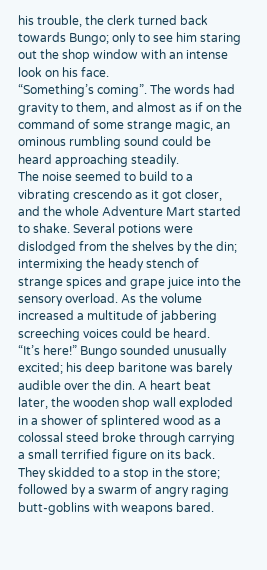his trouble, the clerk turned back towards Bungo; only to see him staring out the shop window with an intense look on his face.
“Something’s coming”. The words had gravity to them, and almost as if on the command of some strange magic, an ominous rumbling sound could be heard approaching steadily.
The noise seemed to build to a vibrating crescendo as it got closer, and the whole Adventure Mart started to shake. Several potions were dislodged from the shelves by the din; intermixing the heady stench of strange spices and grape juice into the sensory overload. As the volume increased a multitude of jabbering screeching voices could be heard.
“It’s here!” Bungo sounded unusually excited; his deep baritone was barely audible over the din. A heart beat later, the wooden shop wall exploded in a shower of splintered wood as a colossal steed broke through carrying a small terrified figure on its back. They skidded to a stop in the store; followed by a swarm of angry raging butt-goblins with weapons bared.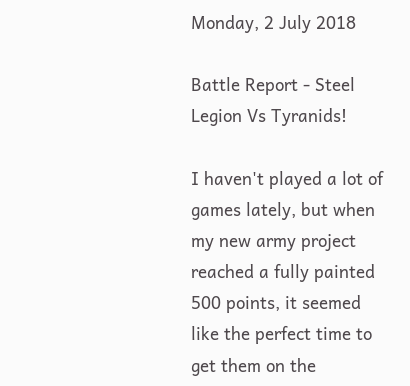Monday, 2 July 2018

Battle Report - Steel Legion Vs Tyranids!

I haven't played a lot of games lately, but when my new army project reached a fully painted 500 points, it seemed like the perfect time to get them on the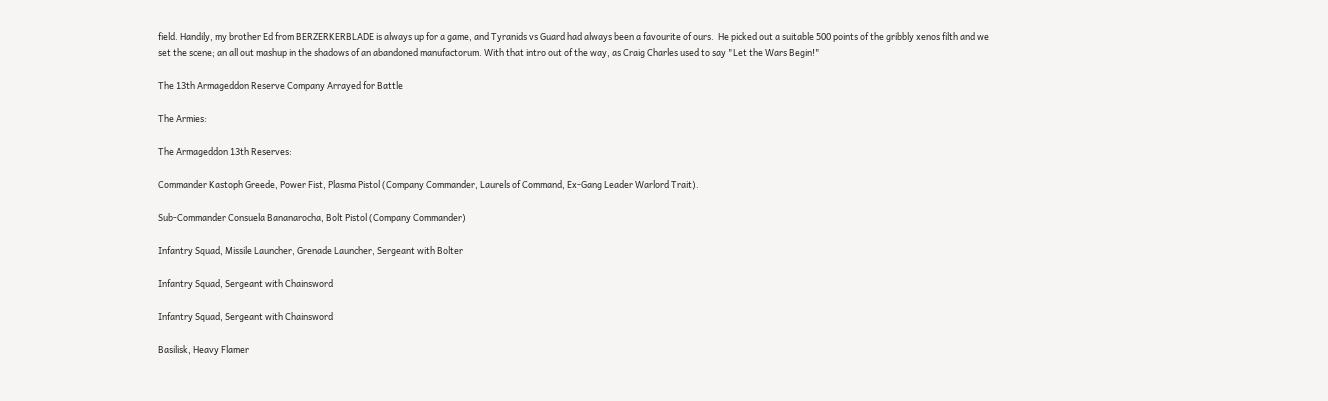field. Handily, my brother Ed from BERZERKERBLADE is always up for a game, and Tyranids vs Guard had always been a favourite of ours.  He picked out a suitable 500 points of the gribbly xenos filth and we set the scene; an all out mashup in the shadows of an abandoned manufactorum. With that intro out of the way, as Craig Charles used to say "Let the Wars Begin!"

The 13th Armageddon Reserve Company Arrayed for Battle

The Armies:

The Armageddon 13th Reserves:

Commander Kastoph Greede, Power Fist, Plasma Pistol (Company Commander, Laurels of Command, Ex-Gang Leader Warlord Trait).

Sub-Commander Consuela Bananarocha, Bolt Pistol (Company Commander)

Infantry Squad, Missile Launcher, Grenade Launcher, Sergeant with Bolter

Infantry Squad, Sergeant with Chainsword

Infantry Squad, Sergeant with Chainsword

Basilisk, Heavy Flamer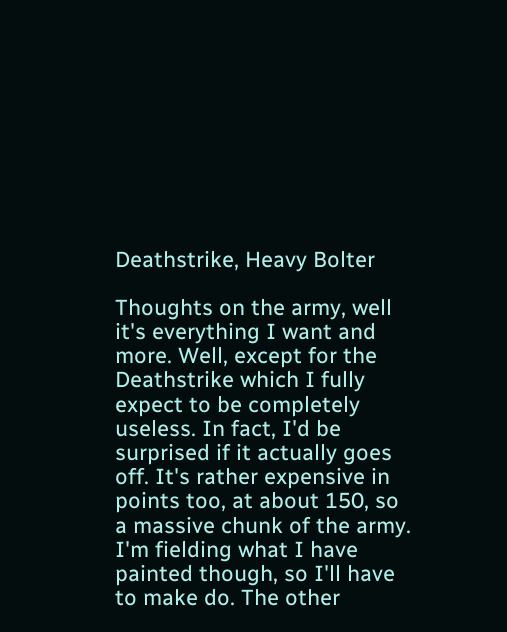Deathstrike, Heavy Bolter

Thoughts on the army, well it's everything I want and more. Well, except for the Deathstrike which I fully expect to be completely useless. In fact, I'd be surprised if it actually goes off. It's rather expensive in points too, at about 150, so a massive chunk of the army. I'm fielding what I have painted though, so I'll have to make do. The other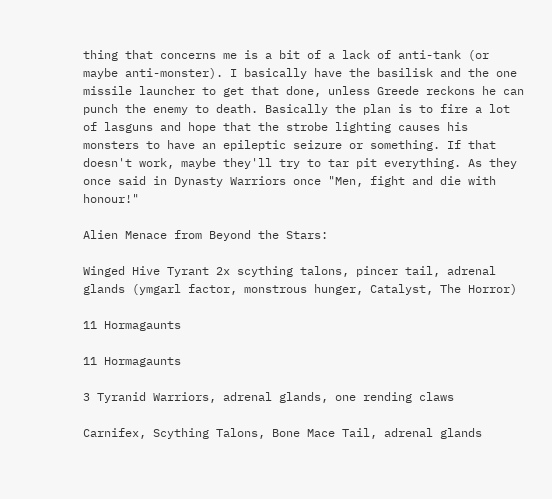thing that concerns me is a bit of a lack of anti-tank (or maybe anti-monster). I basically have the basilisk and the one missile launcher to get that done, unless Greede reckons he can punch the enemy to death. Basically the plan is to fire a lot of lasguns and hope that the strobe lighting causes his monsters to have an epileptic seizure or something. If that doesn't work, maybe they'll try to tar pit everything. As they once said in Dynasty Warriors once "Men, fight and die with honour!"

Alien Menace from Beyond the Stars:

Winged Hive Tyrant 2x scything talons, pincer tail, adrenal glands (ymgarl factor, monstrous hunger, Catalyst, The Horror)

11 Hormagaunts

11 Hormagaunts

3 Tyranid Warriors, adrenal glands, one rending claws

Carnifex, Scything Talons, Bone Mace Tail, adrenal glands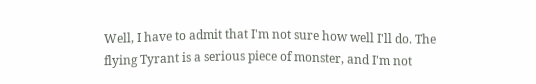Well, I have to admit that I'm not sure how well I'll do. The flying Tyrant is a serious piece of monster, and I'm not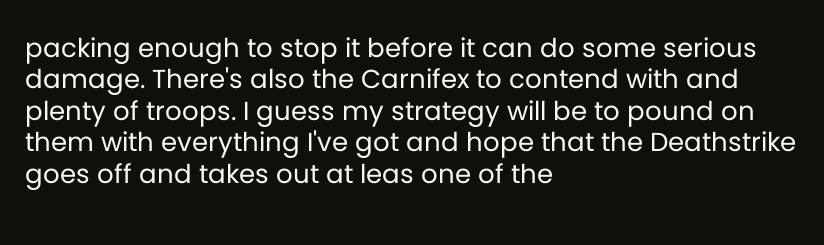packing enough to stop it before it can do some serious damage. There's also the Carnifex to contend with and plenty of troops. I guess my strategy will be to pound on them with everything I've got and hope that the Deathstrike goes off and takes out at leas one of the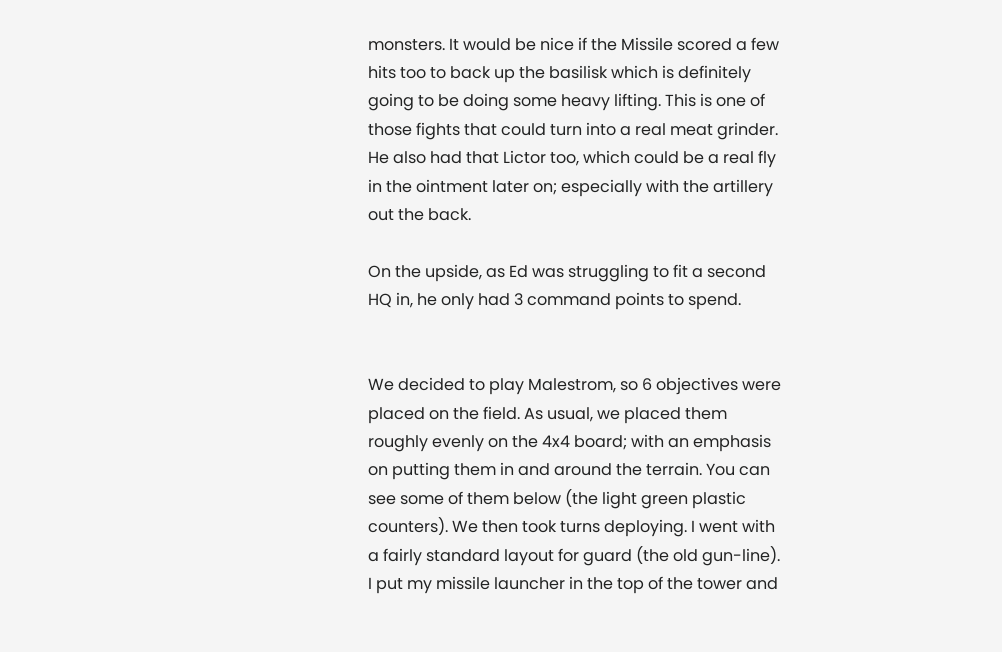monsters. It would be nice if the Missile scored a few hits too to back up the basilisk which is definitely going to be doing some heavy lifting. This is one of those fights that could turn into a real meat grinder. He also had that Lictor too, which could be a real fly in the ointment later on; especially with the artillery out the back.

On the upside, as Ed was struggling to fit a second HQ in, he only had 3 command points to spend.


We decided to play Malestrom, so 6 objectives were placed on the field. As usual, we placed them roughly evenly on the 4x4 board; with an emphasis on putting them in and around the terrain. You can see some of them below (the light green plastic counters). We then took turns deploying. I went with a fairly standard layout for guard (the old gun-line). I put my missile launcher in the top of the tower and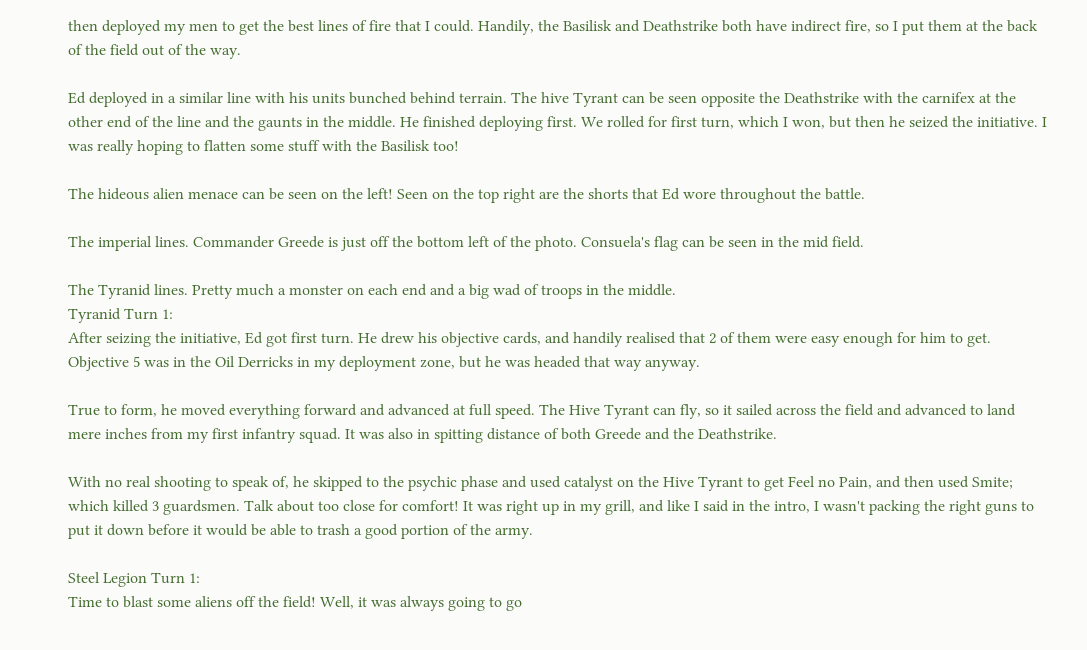then deployed my men to get the best lines of fire that I could. Handily, the Basilisk and Deathstrike both have indirect fire, so I put them at the back of the field out of the way.

Ed deployed in a similar line with his units bunched behind terrain. The hive Tyrant can be seen opposite the Deathstrike with the carnifex at the other end of the line and the gaunts in the middle. He finished deploying first. We rolled for first turn, which I won, but then he seized the initiative. I was really hoping to flatten some stuff with the Basilisk too!

The hideous alien menace can be seen on the left! Seen on the top right are the shorts that Ed wore throughout the battle.

The imperial lines. Commander Greede is just off the bottom left of the photo. Consuela's flag can be seen in the mid field.

The Tyranid lines. Pretty much a monster on each end and a big wad of troops in the middle.
Tyranid Turn 1:
After seizing the initiative, Ed got first turn. He drew his objective cards, and handily realised that 2 of them were easy enough for him to get. Objective 5 was in the Oil Derricks in my deployment zone, but he was headed that way anyway.

True to form, he moved everything forward and advanced at full speed. The Hive Tyrant can fly, so it sailed across the field and advanced to land mere inches from my first infantry squad. It was also in spitting distance of both Greede and the Deathstrike.

With no real shooting to speak of, he skipped to the psychic phase and used catalyst on the Hive Tyrant to get Feel no Pain, and then used Smite; which killed 3 guardsmen. Talk about too close for comfort! It was right up in my grill, and like I said in the intro, I wasn't packing the right guns to put it down before it would be able to trash a good portion of the army.

Steel Legion Turn 1:
Time to blast some aliens off the field! Well, it was always going to go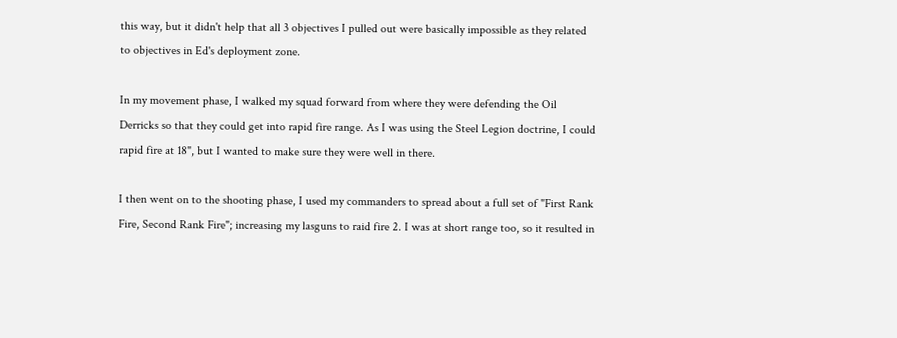this way, but it didn't help that all 3 objectives I pulled out were basically impossible as they related to objectives in Ed's deployment zone.

In my movement phase, I walked my squad forward from where they were defending the Oil Derricks so that they could get into rapid fire range. As I was using the Steel Legion doctrine, I could rapid fire at 18", but I wanted to make sure they were well in there.

I then went on to the shooting phase, I used my commanders to spread about a full set of "First Rank Fire, Second Rank Fire"; increasing my lasguns to raid fire 2. I was at short range too, so it resulted in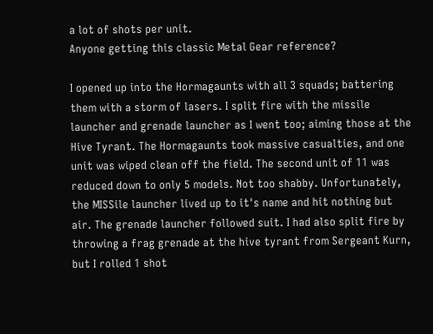a lot of shots per unit.
Anyone getting this classic Metal Gear reference?

I opened up into the Hormagaunts with all 3 squads; battering them with a storm of lasers. I split fire with the missile launcher and grenade launcher as I went too; aiming those at the Hive Tyrant. The Hormagaunts took massive casualties, and one unit was wiped clean off the field. The second unit of 11 was reduced down to only 5 models. Not too shabby. Unfortunately, the MISSile launcher lived up to it's name and hit nothing but air. The grenade launcher followed suit. I had also split fire by throwing a frag grenade at the hive tyrant from Sergeant Kurn, but I rolled 1 shot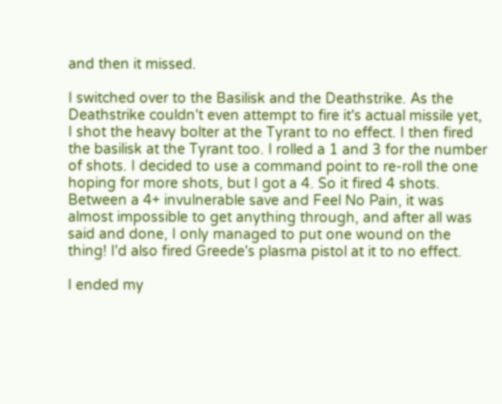and then it missed.

I switched over to the Basilisk and the Deathstrike. As the Deathstrike couldn't even attempt to fire it's actual missile yet, I shot the heavy bolter at the Tyrant to no effect. I then fired the basilisk at the Tyrant too. I rolled a 1 and 3 for the number of shots. I decided to use a command point to re-roll the one hoping for more shots, but I got a 4. So it fired 4 shots. Between a 4+ invulnerable save and Feel No Pain, it was almost impossible to get anything through, and after all was said and done, I only managed to put one wound on the thing! I'd also fired Greede's plasma pistol at it to no effect.

I ended my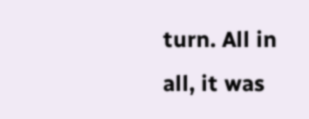turn. All in all, it was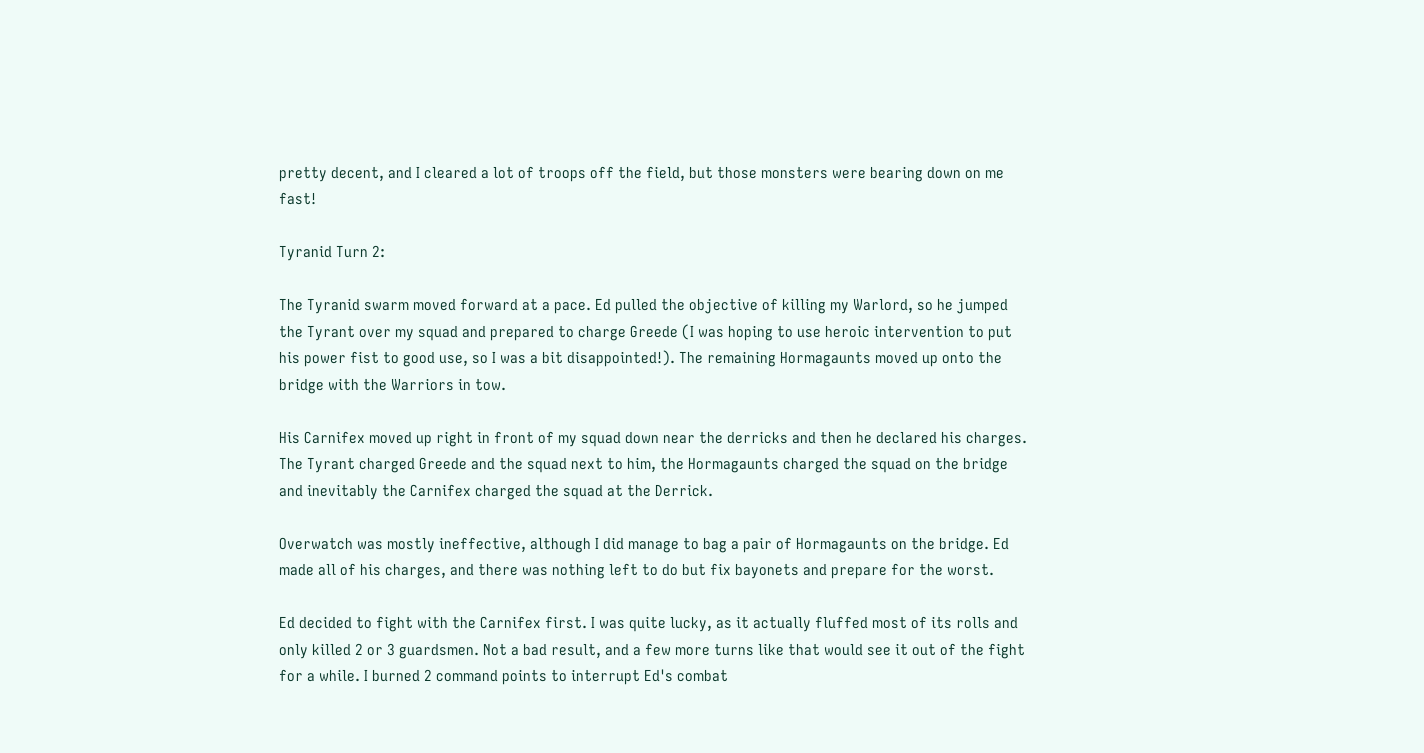pretty decent, and I cleared a lot of troops off the field, but those monsters were bearing down on me fast!

Tyranid Turn 2:

The Tyranid swarm moved forward at a pace. Ed pulled the objective of killing my Warlord, so he jumped the Tyrant over my squad and prepared to charge Greede (I was hoping to use heroic intervention to put his power fist to good use, so I was a bit disappointed!). The remaining Hormagaunts moved up onto the bridge with the Warriors in tow.

His Carnifex moved up right in front of my squad down near the derricks and then he declared his charges. The Tyrant charged Greede and the squad next to him, the Hormagaunts charged the squad on the bridge and inevitably the Carnifex charged the squad at the Derrick.

Overwatch was mostly ineffective, although I did manage to bag a pair of Hormagaunts on the bridge. Ed made all of his charges, and there was nothing left to do but fix bayonets and prepare for the worst.

Ed decided to fight with the Carnifex first. I was quite lucky, as it actually fluffed most of its rolls and only killed 2 or 3 guardsmen. Not a bad result, and a few more turns like that would see it out of the fight for a while. I burned 2 command points to interrupt Ed's combat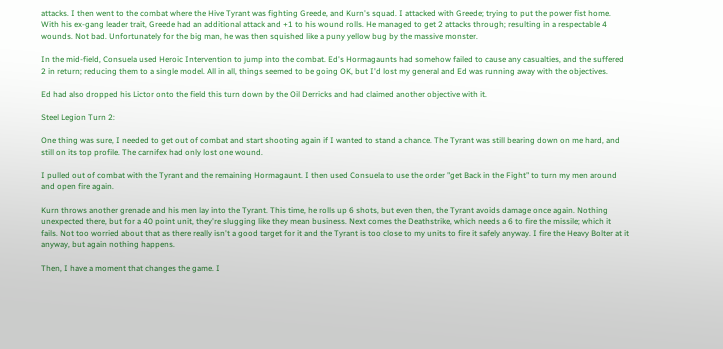attacks. I then went to the combat where the Hive Tyrant was fighting Greede, and Kurn's squad. I attacked with Greede; trying to put the power fist home. With his ex-gang leader trait, Greede had an additional attack and +1 to his wound rolls. He managed to get 2 attacks through; resulting in a respectable 4 wounds. Not bad. Unfortunately for the big man, he was then squished like a puny yellow bug by the massive monster.

In the mid-field, Consuela used Heroic Intervention to jump into the combat. Ed's Hormagaunts had somehow failed to cause any casualties, and the suffered 2 in return; reducing them to a single model. All in all, things seemed to be going OK, but I'd lost my general and Ed was running away with the objectives.

Ed had also dropped his Lictor onto the field this turn down by the Oil Derricks and had claimed another objective with it.

Steel Legion Turn 2:

One thing was sure, I needed to get out of combat and start shooting again if I wanted to stand a chance. The Tyrant was still bearing down on me hard, and still on its top profile. The carnifex had only lost one wound.

I pulled out of combat with the Tyrant and the remaining Hormagaunt. I then used Consuela to use the order "get Back in the Fight" to turn my men around and open fire again.

Kurn throws another grenade and his men lay into the Tyrant. This time, he rolls up 6 shots, but even then, the Tyrant avoids damage once again. Nothing unexpected there, but for a 40 point unit, they're slugging like they mean business. Next comes the Deathstrike, which needs a 6 to fire the missile; which it fails. Not too worried about that as there really isn't a good target for it and the Tyrant is too close to my units to fire it safely anyway. I fire the Heavy Bolter at it anyway, but again nothing happens.

Then, I have a moment that changes the game. I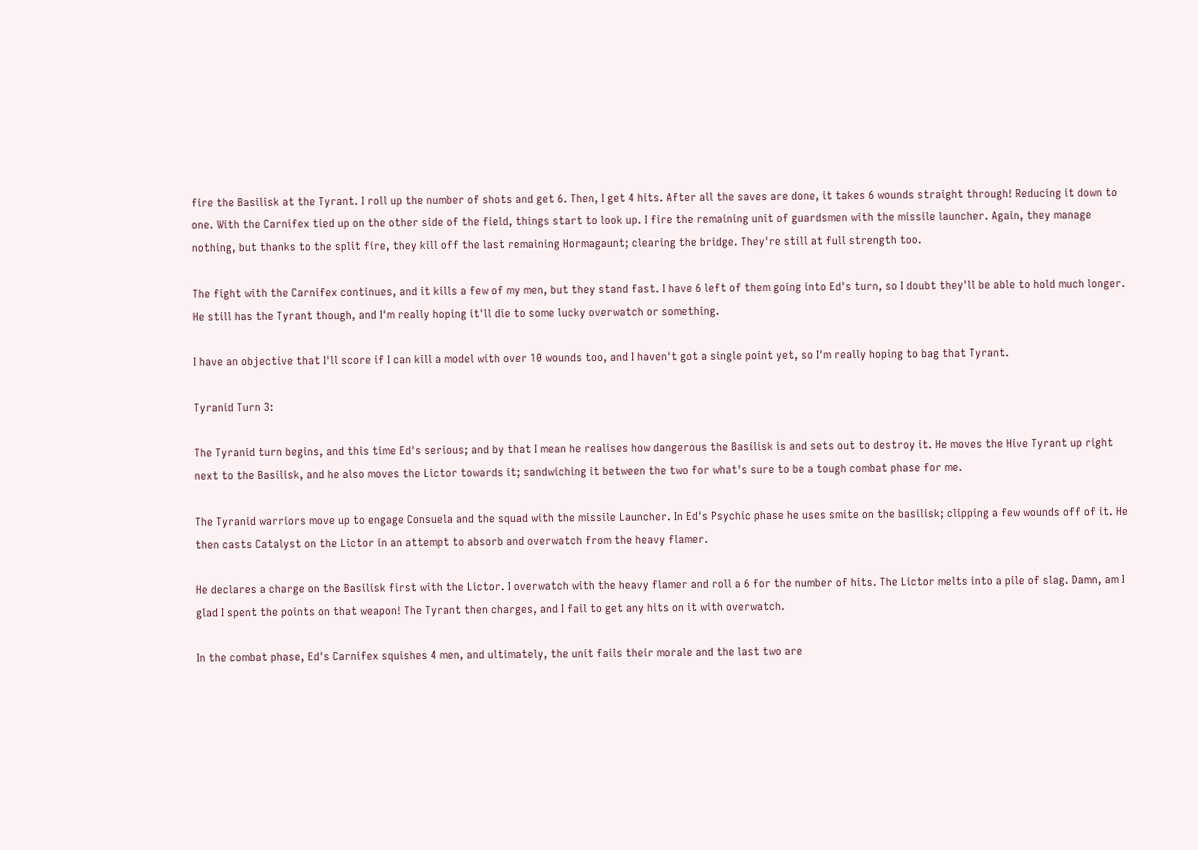fire the Basilisk at the Tyrant. I roll up the number of shots and get 6. Then, I get 4 hits. After all the saves are done, it takes 6 wounds straight through! Reducing it down to one. With the Carnifex tied up on the other side of the field, things start to look up. I fire the remaining unit of guardsmen with the missile launcher. Again, they manage nothing, but thanks to the split fire, they kill off the last remaining Hormagaunt; clearing the bridge. They're still at full strength too.

The fight with the Carnifex continues, and it kills a few of my men, but they stand fast. I have 6 left of them going into Ed's turn, so I doubt they'll be able to hold much longer. He still has the Tyrant though, and I'm really hoping it'll die to some lucky overwatch or something.

I have an objective that I'll score if I can kill a model with over 10 wounds too, and I haven't got a single point yet, so I'm really hoping to bag that Tyrant.

Tyranid Turn 3:

The Tyranid turn begins, and this time Ed's serious; and by that I mean he realises how dangerous the Basilisk is and sets out to destroy it. He moves the Hive Tyrant up right next to the Basilisk, and he also moves the Lictor towards it; sandwiching it between the two for what's sure to be a tough combat phase for me.

The Tyranid warriors move up to engage Consuela and the squad with the missile Launcher. In Ed's Psychic phase he uses smite on the basilisk; clipping a few wounds off of it. He then casts Catalyst on the Lictor in an attempt to absorb and overwatch from the heavy flamer.

He declares a charge on the Basilisk first with the Lictor. I overwatch with the heavy flamer and roll a 6 for the number of hits. The Lictor melts into a pile of slag. Damn, am I glad I spent the points on that weapon! The Tyrant then charges, and I fail to get any hits on it with overwatch.

In the combat phase, Ed's Carnifex squishes 4 men, and ultimately, the unit fails their morale and the last two are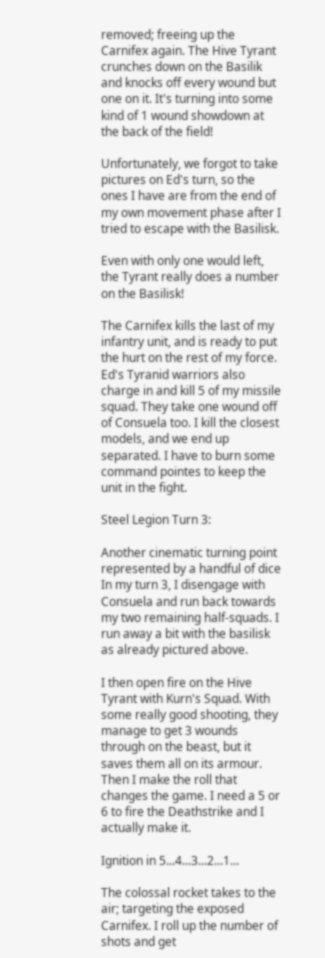removed; freeing up the Carnifex again. The Hive Tyrant crunches down on the Basilik and knocks off every wound but one on it. It's turning into some kind of 1 wound showdown at the back of the field!

Unfortunately, we forgot to take pictures on Ed's turn, so the ones I have are from the end of my own movement phase after I tried to escape with the Basilisk.

Even with only one would left, the Tyrant really does a number on the Basilisk!

The Carnifex kills the last of my infantry unit, and is ready to put the hurt on the rest of my force.
Ed's Tyranid warriors also charge in and kill 5 of my missile squad. They take one wound off of Consuela too. I kill the closest models, and we end up separated. I have to burn some command pointes to keep the unit in the fight.

Steel Legion Turn 3:

Another cinematic turning point represented by a handful of dice
In my turn 3, I disengage with Consuela and run back towards my two remaining half-squads. I run away a bit with the basilisk as already pictured above.

I then open fire on the Hive Tyrant with Kurn's Squad. With some really good shooting, they manage to get 3 wounds through on the beast, but it saves them all on its armour. Then I make the roll that changes the game. I need a 5 or 6 to fire the Deathstrike and I actually make it.

Ignition in 5...4...3...2...1...

The colossal rocket takes to the air; targeting the exposed Carnifex. I roll up the number of shots and get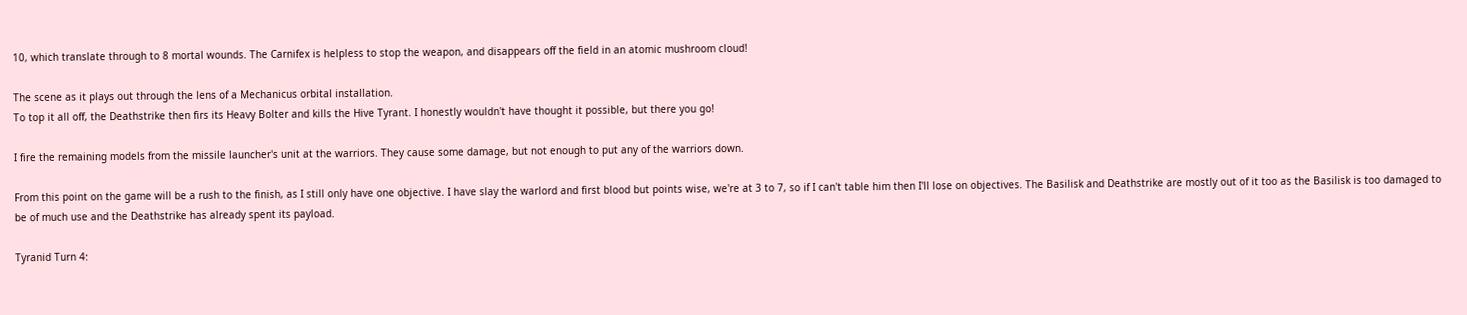10, which translate through to 8 mortal wounds. The Carnifex is helpless to stop the weapon, and disappears off the field in an atomic mushroom cloud!

The scene as it plays out through the lens of a Mechanicus orbital installation.
To top it all off, the Deathstrike then firs its Heavy Bolter and kills the Hive Tyrant. I honestly wouldn't have thought it possible, but there you go!

I fire the remaining models from the missile launcher's unit at the warriors. They cause some damage, but not enough to put any of the warriors down.

From this point on the game will be a rush to the finish, as I still only have one objective. I have slay the warlord and first blood but points wise, we're at 3 to 7, so if I can't table him then I'll lose on objectives. The Basilisk and Deathstrike are mostly out of it too as the Basilisk is too damaged to be of much use and the Deathstrike has already spent its payload.

Tyranid Turn 4: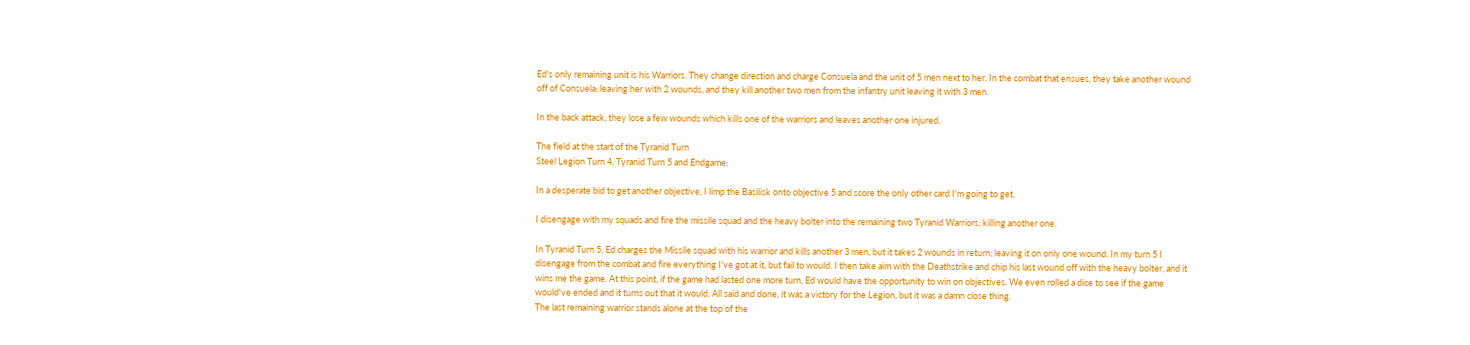Ed's only remaining unit is his Warriors. They change direction and charge Consuela and the unit of 5 men next to her. In the combat that ensues, they take another wound off of Consuela; leaving her with 2 wounds, and they kill another two men from the infantry unit leaving it with 3 men.

In the back attack, they lose a few wounds which kills one of the warriors and leaves another one injured.

The field at the start of the Tyranid Turn
Steel Legion Turn 4, Tyranid Turn 5 and Endgame:

In a desperate bid to get another objective, I limp the Basilisk onto objective 5 and score the only other card I'm going to get.

I disengage with my squads and fire the missile squad and the heavy bolter into the remaining two Tyranid Warriors; killing another one.

In Tyranid Turn 5, Ed charges the Missile squad with his warrior and kills another 3 men, but it takes 2 wounds in return; leaving it on only one wound. In my turn 5 I disengage from the combat and fire everything I've got at it, but fail to would. I then take aim with the Deathstrike and chip his last wound off with the heavy bolter, and it wins me the game. At this point, if the game had lasted one more turn, Ed would have the opportunity to win on objectives. We even rolled a dice to see if the game would've ended and it turns out that it would. All said and done, it was a victory for the Legion, but it was a damn close thing.
The last remaining warrior stands alone at the top of the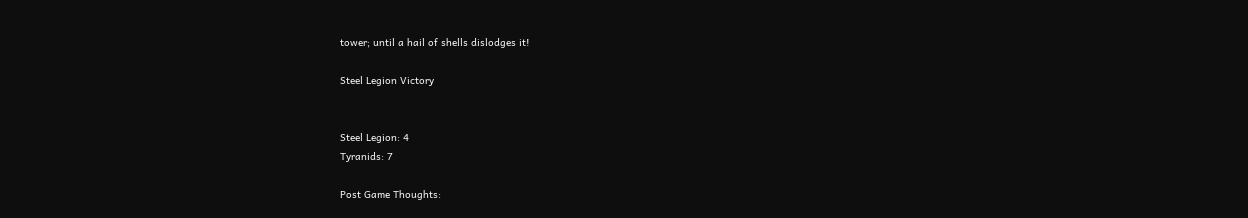tower; until a hail of shells dislodges it!

Steel Legion Victory


Steel Legion: 4
Tyranids: 7

Post Game Thoughts: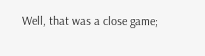Well, that was a close game;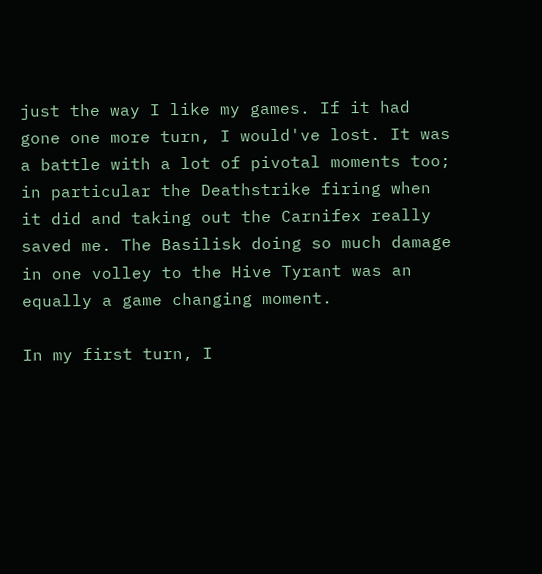just the way I like my games. If it had gone one more turn, I would've lost. It was a battle with a lot of pivotal moments too; in particular the Deathstrike firing when it did and taking out the Carnifex really saved me. The Basilisk doing so much damage in one volley to the Hive Tyrant was an equally a game changing moment.

In my first turn, I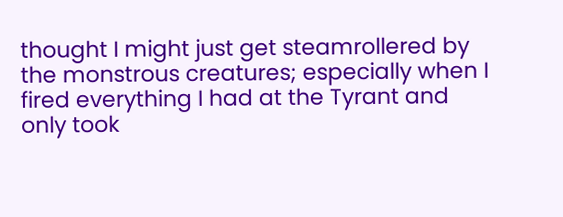thought I might just get steamrollered by the monstrous creatures; especially when I fired everything I had at the Tyrant and only took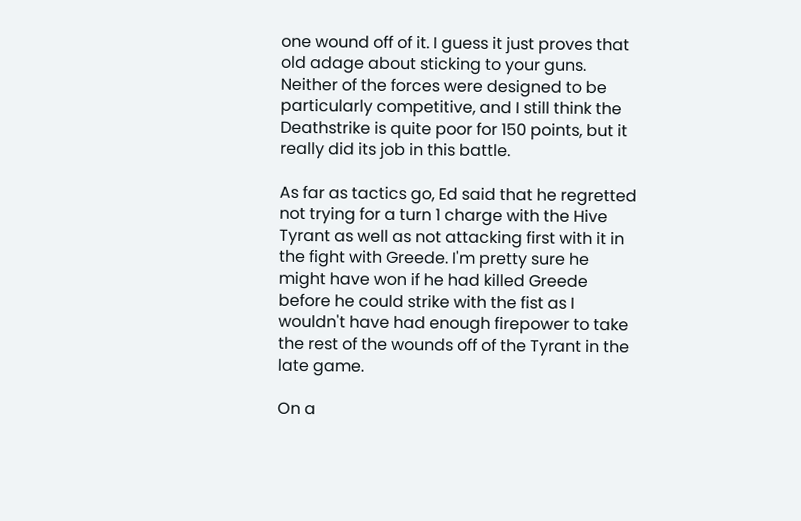one wound off of it. I guess it just proves that old adage about sticking to your guns. Neither of the forces were designed to be particularly competitive, and I still think the Deathstrike is quite poor for 150 points, but it really did its job in this battle.

As far as tactics go, Ed said that he regretted not trying for a turn 1 charge with the Hive Tyrant as well as not attacking first with it in the fight with Greede. I'm pretty sure he might have won if he had killed Greede before he could strike with the fist as I wouldn't have had enough firepower to take the rest of the wounds off of the Tyrant in the late game.

On a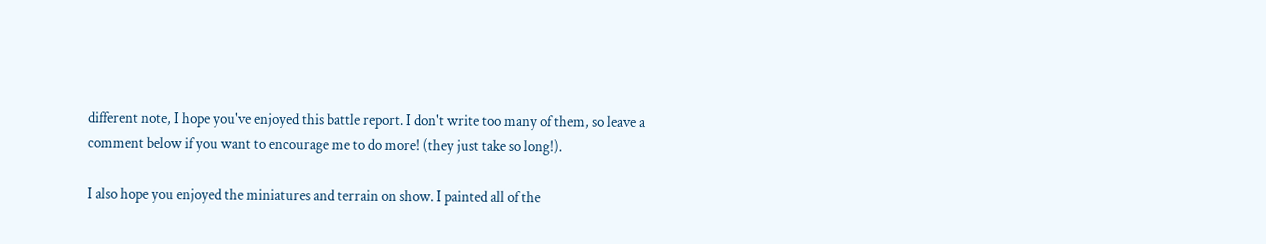different note, I hope you've enjoyed this battle report. I don't write too many of them, so leave a comment below if you want to encourage me to do more! (they just take so long!).

I also hope you enjoyed the miniatures and terrain on show. I painted all of the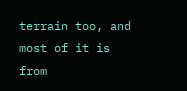terrain too, and most of it is from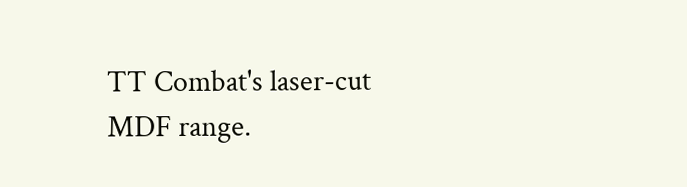TT Combat's laser-cut MDF range.